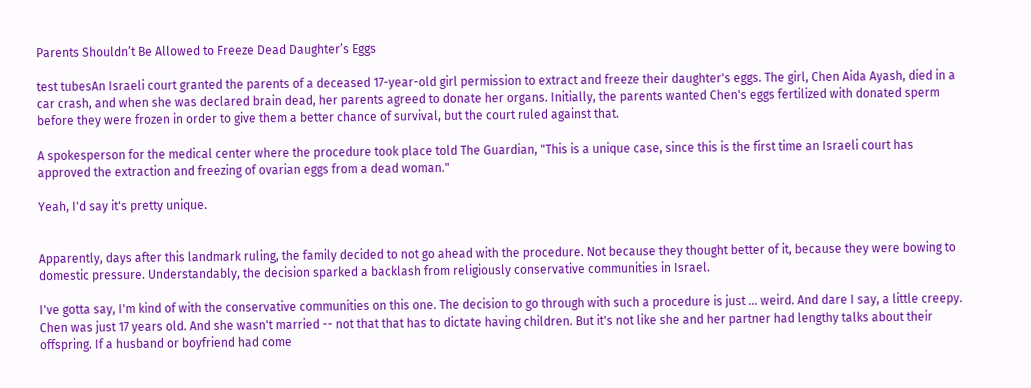Parents Shouldn’t Be Allowed to Freeze Dead Daughter’s Eggs

test tubesAn Israeli court granted the parents of a deceased 17-year-old girl permission to extract and freeze their daughter's eggs. The girl, Chen Aida Ayash, died in a car crash, and when she was declared brain dead, her parents agreed to donate her organs. Initially, the parents wanted Chen's eggs fertilized with donated sperm before they were frozen in order to give them a better chance of survival, but the court ruled against that.

A spokesperson for the medical center where the procedure took place told The Guardian, "This is a unique case, since this is the first time an Israeli court has approved the extraction and freezing of ovarian eggs from a dead woman."

Yeah, I'd say it's pretty unique.


Apparently, days after this landmark ruling, the family decided to not go ahead with the procedure. Not because they thought better of it, because they were bowing to domestic pressure. Understandably, the decision sparked a backlash from religiously conservative communities in Israel.

I've gotta say, I'm kind of with the conservative communities on this one. The decision to go through with such a procedure is just ... weird. And dare I say, a little creepy. Chen was just 17 years old. And she wasn't married -- not that that has to dictate having children. But it's not like she and her partner had lengthy talks about their offspring. If a husband or boyfriend had come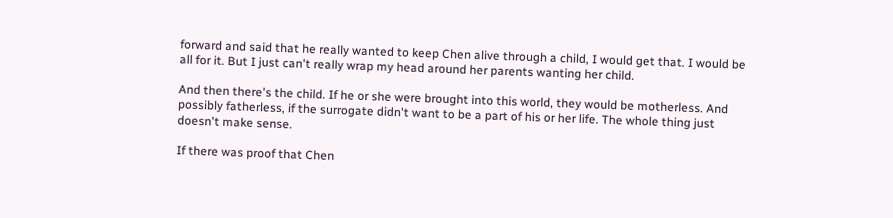forward and said that he really wanted to keep Chen alive through a child, I would get that. I would be all for it. But I just can't really wrap my head around her parents wanting her child.

And then there's the child. If he or she were brought into this world, they would be motherless. And possibly fatherless, if the surrogate didn't want to be a part of his or her life. The whole thing just doesn't make sense.

If there was proof that Chen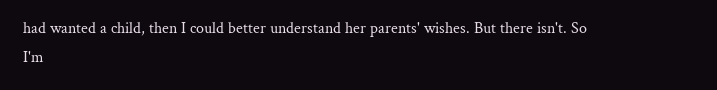had wanted a child, then I could better understand her parents' wishes. But there isn't. So I'm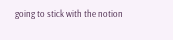going to stick with the notion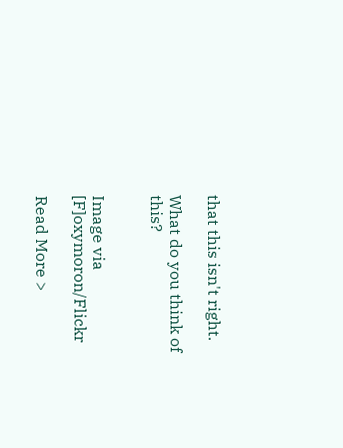that this isn't right.

What do you think of this?


Image via [F]oxymoron/Flickr

Read More >